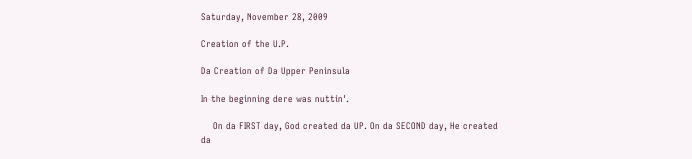Saturday, November 28, 2009

Creation of the U.P.

Da Creation of Da Upper Peninsula

In the beginning dere was nuttin'.

    On da FIRST day, God created da UP. On da SECOND day, He created da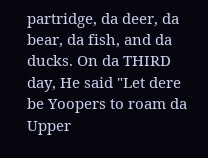partridge, da deer, da bear, da fish, and da ducks. On da THIRD day, He said "Let dere be Yoopers to roam da Upper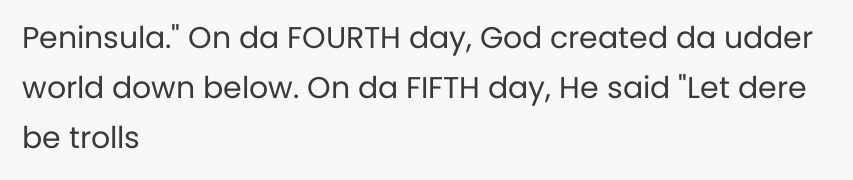Peninsula." On da FOURTH day, God created da udder world down below. On da FIFTH day, He said "Let dere be trolls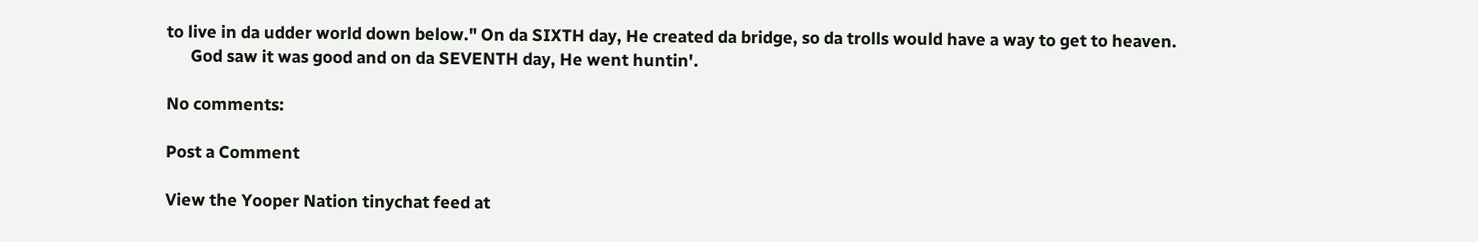to live in da udder world down below." On da SIXTH day, He created da bridge, so da trolls would have a way to get to heaven.
      God saw it was good and on da SEVENTH day, He went huntin'.

No comments:

Post a Comment

View the Yooper Nation tinychat feed at